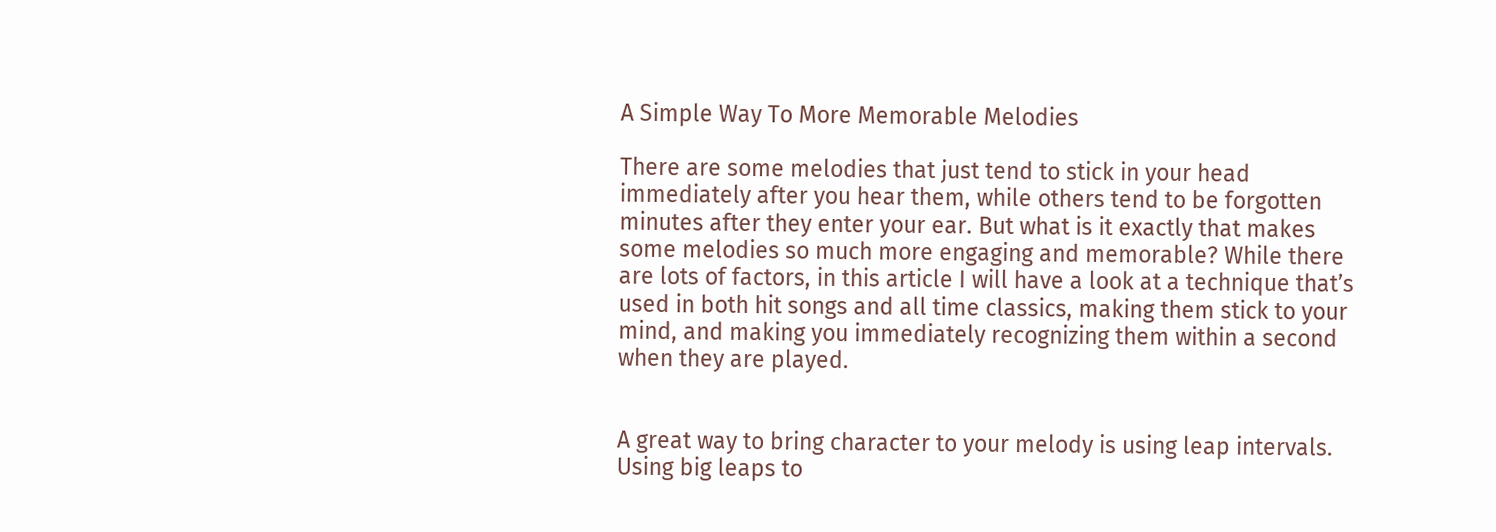A Simple Way To More Memorable Melodies

There are some melodies that just tend to stick in your head immediately after you hear them, while others tend to be forgotten minutes after they enter your ear. But what is it exactly that makes some melodies so much more engaging and memorable? While there are lots of factors, in this article I will have a look at a technique that’s used in both hit songs and all time classics, making them stick to your mind, and making you immediately recognizing them within a second when they are played.


A great way to bring character to your melody is using leap intervals. Using big leaps to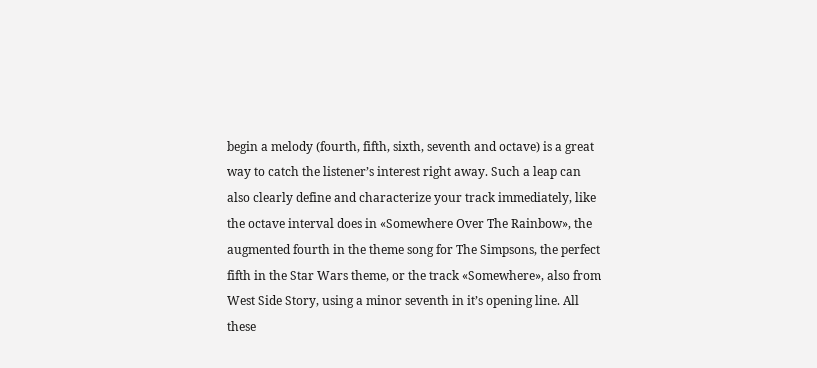begin a melody (fourth, fifth, sixth, seventh and octave) is a great way to catch the listener’s interest right away. Such a leap can also clearly define and characterize your track immediately, like the octave interval does in «Somewhere Over The Rainbow», the augmented fourth in the theme song for The Simpsons, the perfect fifth in the Star Wars theme, or the track «Somewhere», also from West Side Story, using a minor seventh in it’s opening line. All these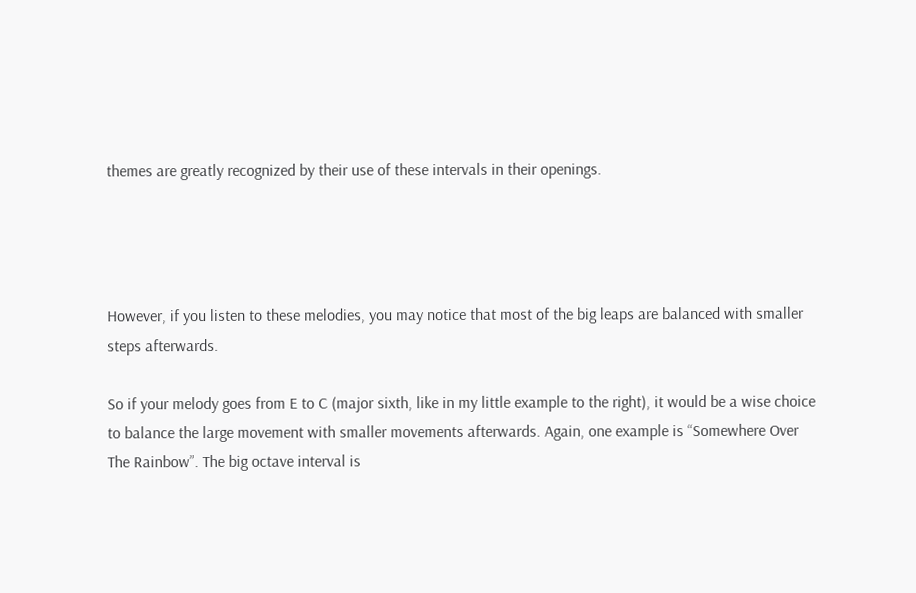themes are greatly recognized by their use of these intervals in their openings.




However, if you listen to these melodies, you may notice that most of the big leaps are balanced with smaller steps afterwards.

So if your melody goes from E to C (major sixth, like in my little example to the right), it would be a wise choice to balance the large movement with smaller movements afterwards. Again, one example is “Somewhere Over The Rainbow”. The big octave interval is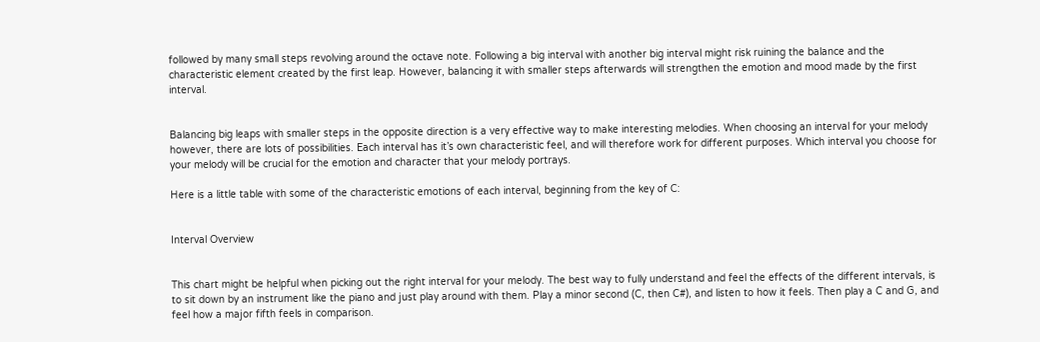followed by many small steps revolving around the octave note. Following a big interval with another big interval might risk ruining the balance and the characteristic element created by the first leap. However, balancing it with smaller steps afterwards will strengthen the emotion and mood made by the first interval.


Balancing big leaps with smaller steps in the opposite direction is a very effective way to make interesting melodies. When choosing an interval for your melody however, there are lots of possibilities. Each interval has it’s own characteristic feel, and will therefore work for different purposes. Which interval you choose for your melody will be crucial for the emotion and character that your melody portrays.

Here is a little table with some of the characteristic emotions of each interval, beginning from the key of C:


Interval Overview


This chart might be helpful when picking out the right interval for your melody. The best way to fully understand and feel the effects of the different intervals, is to sit down by an instrument like the piano and just play around with them. Play a minor second (C, then C#), and listen to how it feels. Then play a C and G, and feel how a major fifth feels in comparison.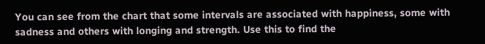You can see from the chart that some intervals are associated with happiness, some with sadness and others with longing and strength. Use this to find the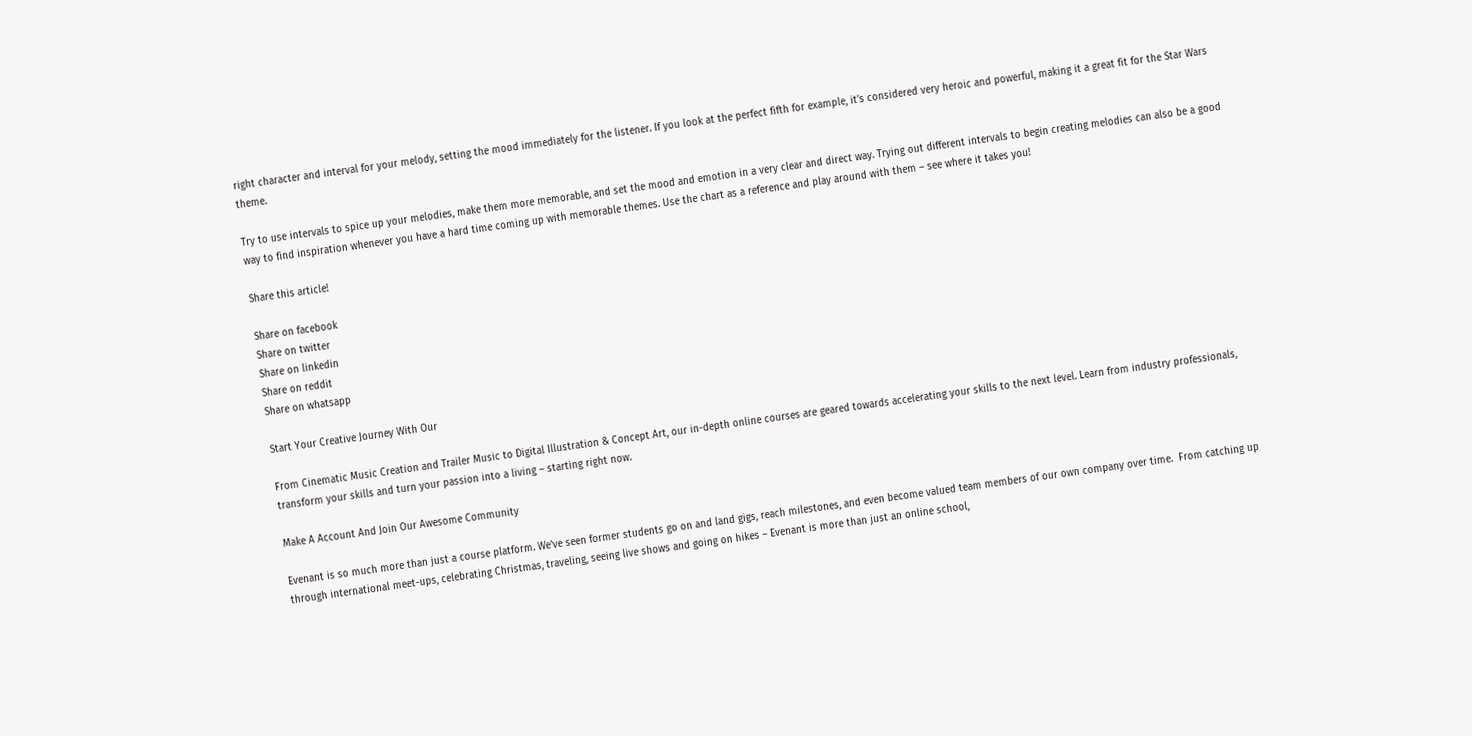right character and interval for your melody, setting the mood immediately for the listener. If you look at the perfect fifth for example, it’s considered very heroic and powerful, making it a great fit for the Star Wars theme.

Try to use intervals to spice up your melodies, make them more memorable, and set the mood and emotion in a very clear and direct way. Trying out different intervals to begin creating melodies can also be a good way to find inspiration whenever you have a hard time coming up with memorable themes. Use the chart as a reference and play around with them – see where it takes you!

Share this article!

Share on facebook
Share on twitter
Share on linkedin
Share on reddit
Share on whatsapp

Start Your Creative Journey With Our

From Cinematic Music Creation and Trailer Music to Digital Illustration & Concept Art, our in-depth online courses are geared towards accelerating your skills to the next level. Learn from industry professionals, transform your skills and turn your passion into a living – starting right now.

Make A Account And Join Our Awesome Community

Evenant is so much more than just a course platform. We’ve seen former students go on and land gigs, reach milestones, and even become valued team members of our own company over time.  From catching up through international meet-ups, celebrating Christmas, traveling, seeing live shows and going on hikes – Evenant is more than just an online school,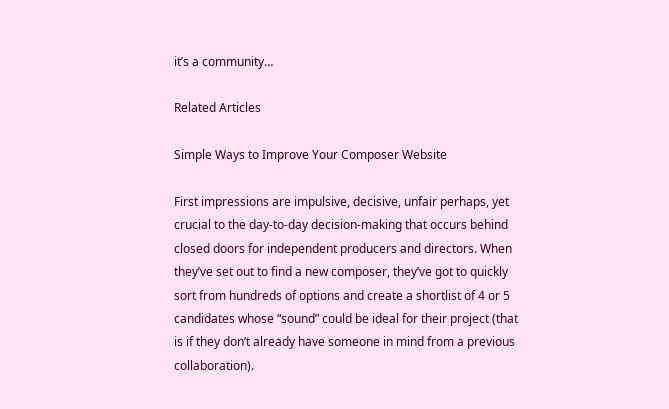it’s a community…

Related Articles

Simple Ways to Improve Your Composer Website

First impressions are impulsive, decisive, unfair perhaps, yet crucial to the day-to-day decision-making that occurs behind closed doors for independent producers and directors. When they’ve set out to find a new composer, they’ve got to quickly sort from hundreds of options and create a shortlist of 4 or 5 candidates whose “sound” could be ideal for their project (that is if they don’t already have someone in mind from a previous collaboration).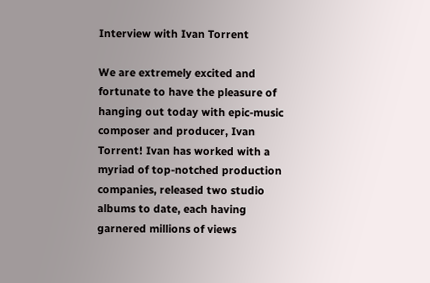Interview with Ivan Torrent

We are extremely excited and fortunate to have the pleasure of hanging out today with epic-music composer and producer, Ivan Torrent! Ivan has worked with a myriad of top-notched production companies, released two studio albums to date, each having garnered millions of views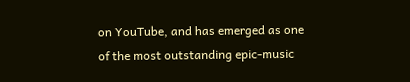on YouTube, and has emerged as one of the most outstanding epic-music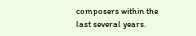composers within the last several years.